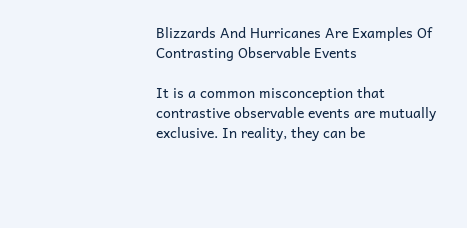Blizzards And Hurricanes Are Examples Of Contrasting Observable Events

It is a common misconception that contrastive observable events are mutually exclusive. In reality, they can be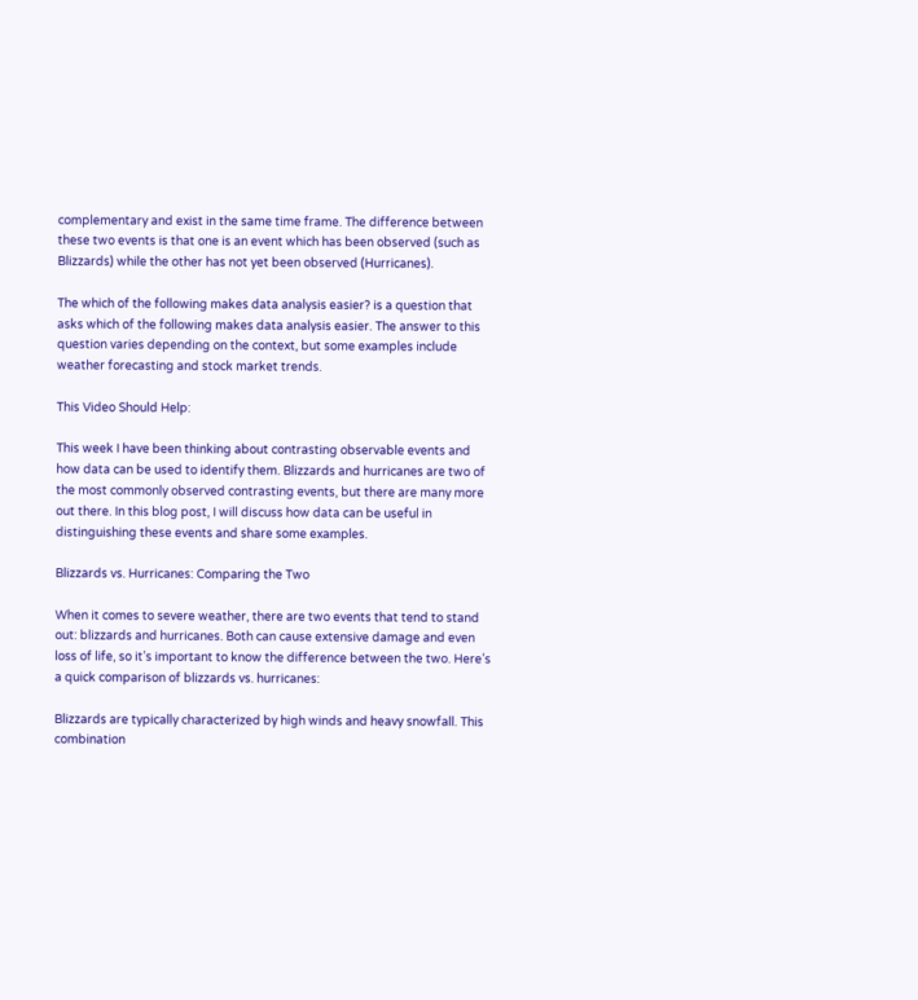complementary and exist in the same time frame. The difference between these two events is that one is an event which has been observed (such as Blizzards) while the other has not yet been observed (Hurricanes).

The which of the following makes data analysis easier? is a question that asks which of the following makes data analysis easier. The answer to this question varies depending on the context, but some examples include weather forecasting and stock market trends.

This Video Should Help:

This week I have been thinking about contrasting observable events and how data can be used to identify them. Blizzards and hurricanes are two of the most commonly observed contrasting events, but there are many more out there. In this blog post, I will discuss how data can be useful in distinguishing these events and share some examples.

Blizzards vs. Hurricanes: Comparing the Two

When it comes to severe weather, there are two events that tend to stand out: blizzards and hurricanes. Both can cause extensive damage and even loss of life, so it’s important to know the difference between the two. Here’s a quick comparison of blizzards vs. hurricanes:

Blizzards are typically characterized by high winds and heavy snowfall. This combination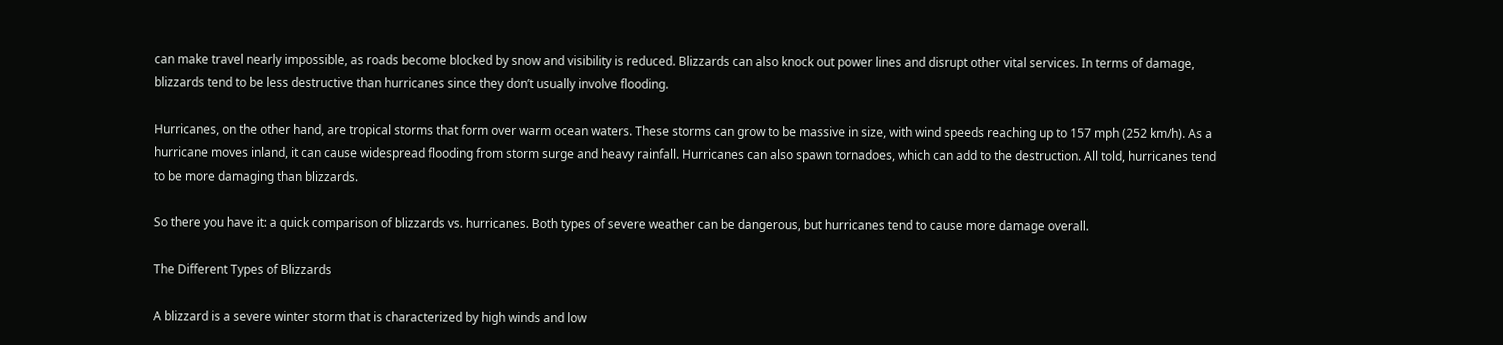can make travel nearly impossible, as roads become blocked by snow and visibility is reduced. Blizzards can also knock out power lines and disrupt other vital services. In terms of damage, blizzards tend to be less destructive than hurricanes since they don’t usually involve flooding.

Hurricanes, on the other hand, are tropical storms that form over warm ocean waters. These storms can grow to be massive in size, with wind speeds reaching up to 157 mph (252 km/h). As a hurricane moves inland, it can cause widespread flooding from storm surge and heavy rainfall. Hurricanes can also spawn tornadoes, which can add to the destruction. All told, hurricanes tend to be more damaging than blizzards.

So there you have it: a quick comparison of blizzards vs. hurricanes. Both types of severe weather can be dangerous, but hurricanes tend to cause more damage overall.

The Different Types of Blizzards

A blizzard is a severe winter storm that is characterized by high winds and low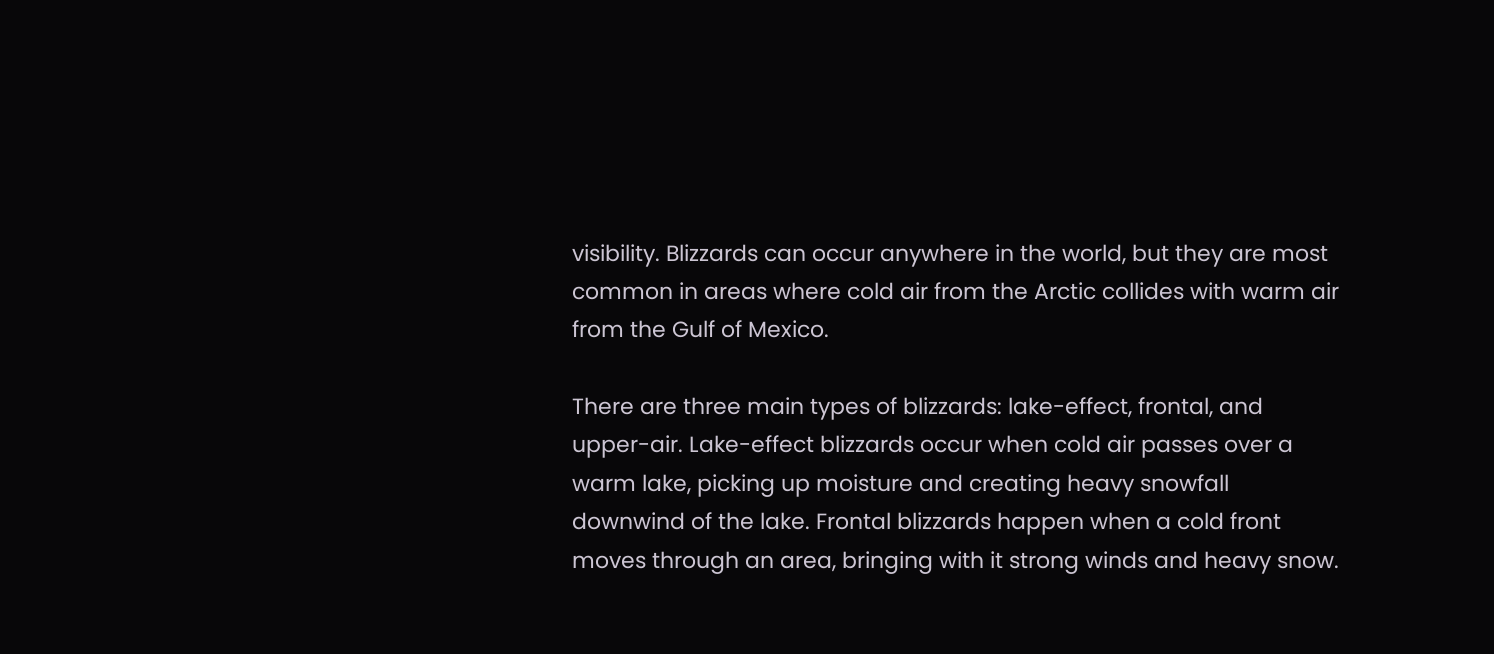visibility. Blizzards can occur anywhere in the world, but they are most common in areas where cold air from the Arctic collides with warm air from the Gulf of Mexico.

There are three main types of blizzards: lake-effect, frontal, and upper-air. Lake-effect blizzards occur when cold air passes over a warm lake, picking up moisture and creating heavy snowfall downwind of the lake. Frontal blizzards happen when a cold front moves through an area, bringing with it strong winds and heavy snow.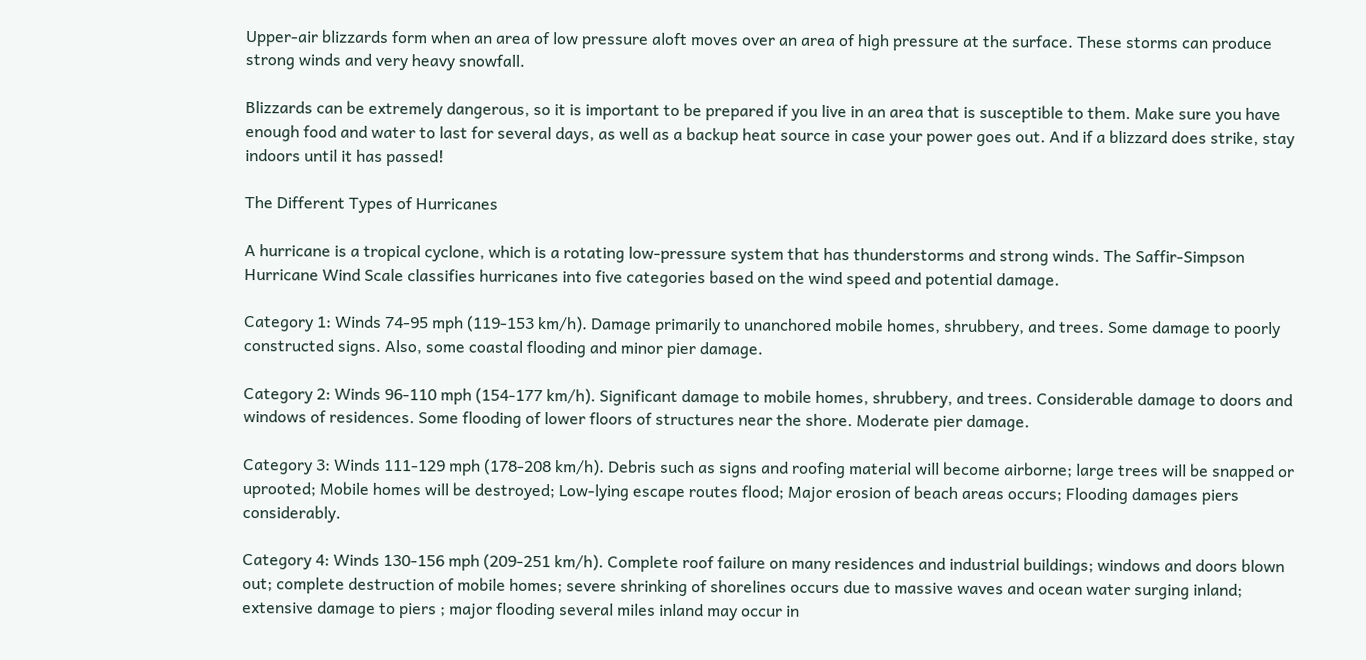Upper-air blizzards form when an area of low pressure aloft moves over an area of high pressure at the surface. These storms can produce strong winds and very heavy snowfall.

Blizzards can be extremely dangerous, so it is important to be prepared if you live in an area that is susceptible to them. Make sure you have enough food and water to last for several days, as well as a backup heat source in case your power goes out. And if a blizzard does strike, stay indoors until it has passed!

The Different Types of Hurricanes

A hurricane is a tropical cyclone, which is a rotating low-pressure system that has thunderstorms and strong winds. The Saffir-Simpson Hurricane Wind Scale classifies hurricanes into five categories based on the wind speed and potential damage.

Category 1: Winds 74-95 mph (119-153 km/h). Damage primarily to unanchored mobile homes, shrubbery, and trees. Some damage to poorly constructed signs. Also, some coastal flooding and minor pier damage.

Category 2: Winds 96-110 mph (154-177 km/h). Significant damage to mobile homes, shrubbery, and trees. Considerable damage to doors and windows of residences. Some flooding of lower floors of structures near the shore. Moderate pier damage.

Category 3: Winds 111-129 mph (178-208 km/h). Debris such as signs and roofing material will become airborne; large trees will be snapped or uprooted; Mobile homes will be destroyed; Low-lying escape routes flood; Major erosion of beach areas occurs; Flooding damages piers considerably.

Category 4: Winds 130-156 mph (209-251 km/h). Complete roof failure on many residences and industrial buildings; windows and doors blown out; complete destruction of mobile homes; severe shrinking of shorelines occurs due to massive waves and ocean water surging inland; extensive damage to piers ; major flooding several miles inland may occur in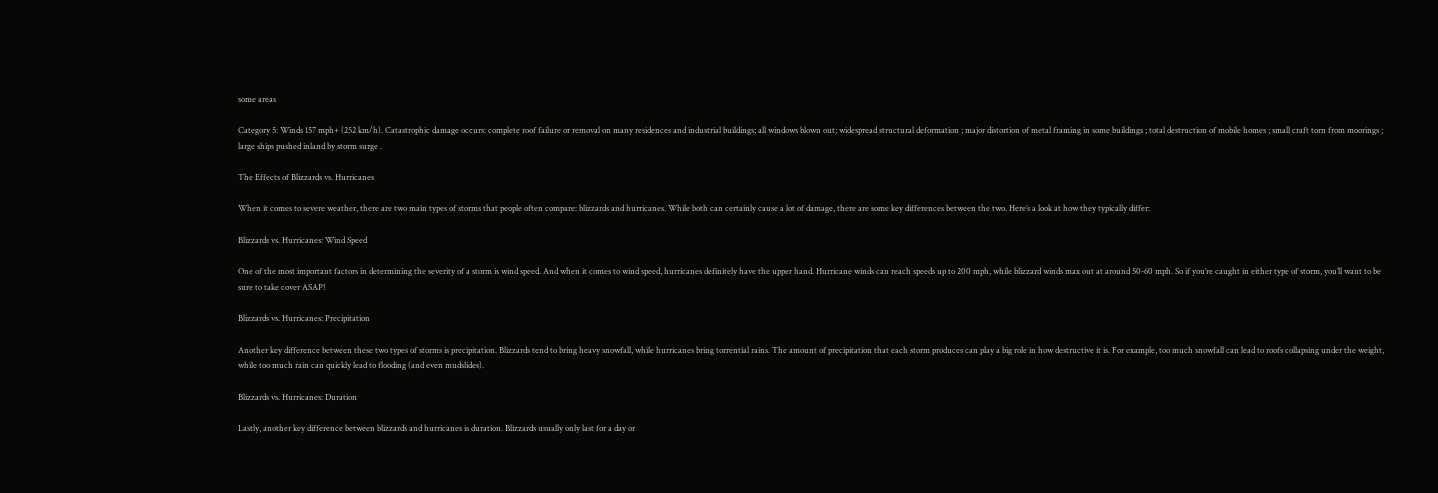some areas

Category 5: Winds 157 mph+ (252 km/h). Catastrophic damage occurs: complete roof failure or removal on many residences and industrial buildings; all windows blown out; widespread structural deformation ; major distortion of metal framing in some buildings ; total destruction of mobile homes ; small craft torn from moorings ; large ships pushed inland by storm surge .

The Effects of Blizzards vs. Hurricanes

When it comes to severe weather, there are two main types of storms that people often compare: blizzards and hurricanes. While both can certainly cause a lot of damage, there are some key differences between the two. Here’s a look at how they typically differ:

Blizzards vs. Hurricanes: Wind Speed

One of the most important factors in determining the severity of a storm is wind speed. And when it comes to wind speed, hurricanes definitely have the upper hand. Hurricane winds can reach speeds up to 200 mph, while blizzard winds max out at around 50-60 mph. So if you’re caught in either type of storm, you’ll want to be sure to take cover ASAP!

Blizzards vs. Hurricanes: Precipitation

Another key difference between these two types of storms is precipitation. Blizzards tend to bring heavy snowfall, while hurricanes bring torrential rains. The amount of precipitation that each storm produces can play a big role in how destructive it is. For example, too much snowfall can lead to roofs collapsing under the weight, while too much rain can quickly lead to flooding (and even mudslides).

Blizzards vs. Hurricanes: Duration

Lastly, another key difference between blizzards and hurricanes is duration. Blizzards usually only last for a day or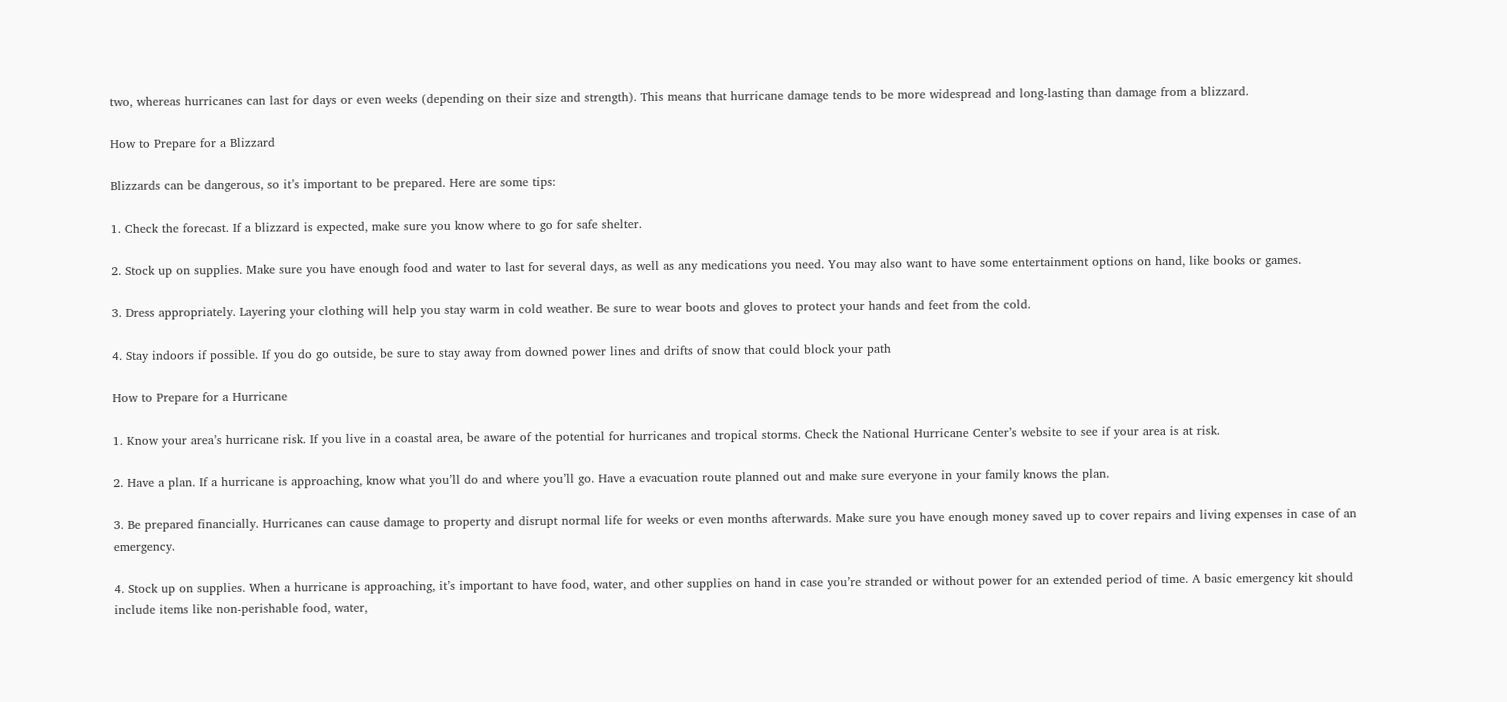two, whereas hurricanes can last for days or even weeks (depending on their size and strength). This means that hurricane damage tends to be more widespread and long-lasting than damage from a blizzard.

How to Prepare for a Blizzard

Blizzards can be dangerous, so it’s important to be prepared. Here are some tips:

1. Check the forecast. If a blizzard is expected, make sure you know where to go for safe shelter.

2. Stock up on supplies. Make sure you have enough food and water to last for several days, as well as any medications you need. You may also want to have some entertainment options on hand, like books or games.

3. Dress appropriately. Layering your clothing will help you stay warm in cold weather. Be sure to wear boots and gloves to protect your hands and feet from the cold.

4. Stay indoors if possible. If you do go outside, be sure to stay away from downed power lines and drifts of snow that could block your path

How to Prepare for a Hurricane

1. Know your area’s hurricane risk. If you live in a coastal area, be aware of the potential for hurricanes and tropical storms. Check the National Hurricane Center’s website to see if your area is at risk.

2. Have a plan. If a hurricane is approaching, know what you’ll do and where you’ll go. Have a evacuation route planned out and make sure everyone in your family knows the plan.

3. Be prepared financially. Hurricanes can cause damage to property and disrupt normal life for weeks or even months afterwards. Make sure you have enough money saved up to cover repairs and living expenses in case of an emergency.

4. Stock up on supplies. When a hurricane is approaching, it’s important to have food, water, and other supplies on hand in case you’re stranded or without power for an extended period of time. A basic emergency kit should include items like non-perishable food, water,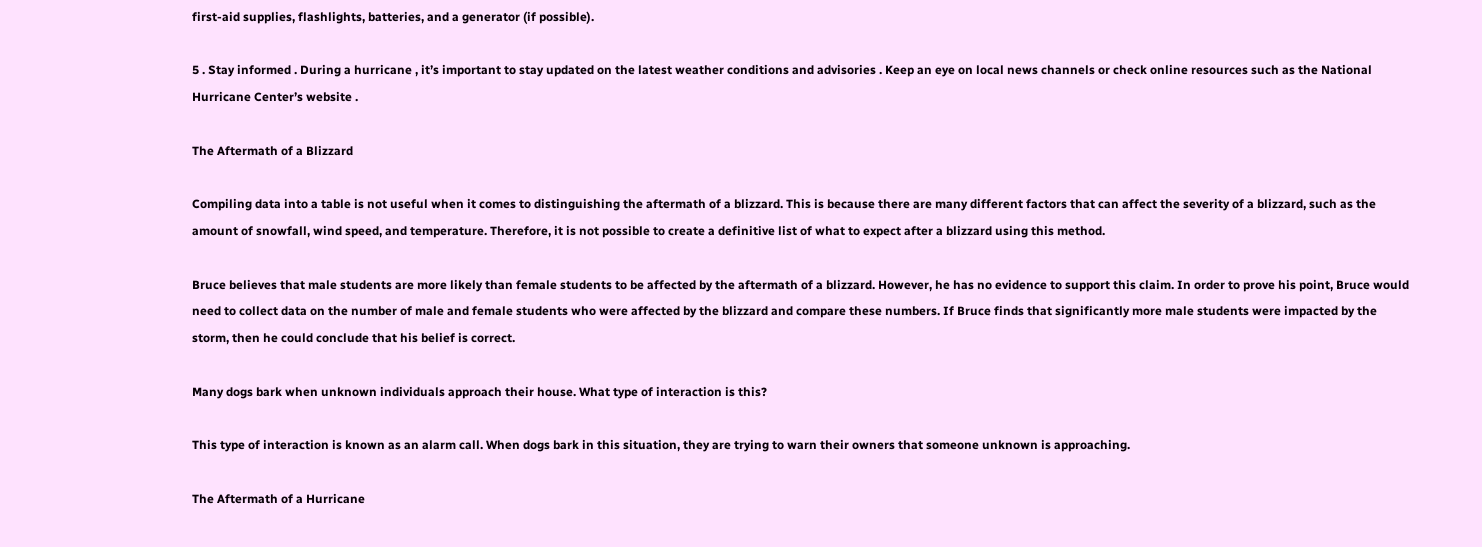first-aid supplies, flashlights, batteries, and a generator (if possible).

5 . Stay informed . During a hurricane , it’s important to stay updated on the latest weather conditions and advisories . Keep an eye on local news channels or check online resources such as the National Hurricane Center’s website .

The Aftermath of a Blizzard

Compiling data into a table is not useful when it comes to distinguishing the aftermath of a blizzard. This is because there are many different factors that can affect the severity of a blizzard, such as the amount of snowfall, wind speed, and temperature. Therefore, it is not possible to create a definitive list of what to expect after a blizzard using this method.

Bruce believes that male students are more likely than female students to be affected by the aftermath of a blizzard. However, he has no evidence to support this claim. In order to prove his point, Bruce would need to collect data on the number of male and female students who were affected by the blizzard and compare these numbers. If Bruce finds that significantly more male students were impacted by the storm, then he could conclude that his belief is correct.

Many dogs bark when unknown individuals approach their house. What type of interaction is this?

This type of interaction is known as an alarm call. When dogs bark in this situation, they are trying to warn their owners that someone unknown is approaching.

The Aftermath of a Hurricane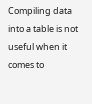Compiling data into a table is not useful when it comes to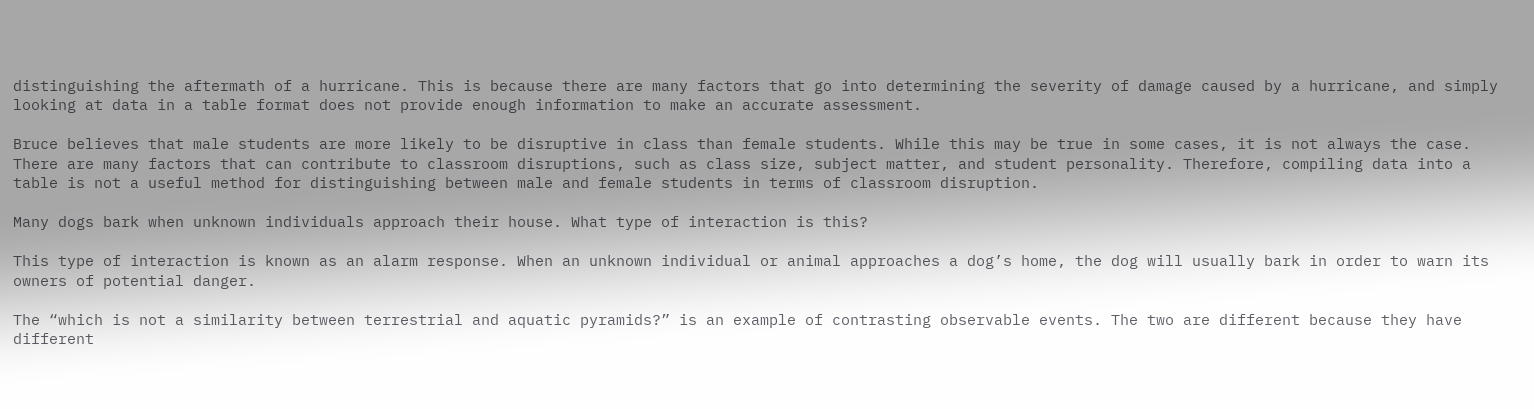distinguishing the aftermath of a hurricane. This is because there are many factors that go into determining the severity of damage caused by a hurricane, and simply looking at data in a table format does not provide enough information to make an accurate assessment.

Bruce believes that male students are more likely to be disruptive in class than female students. While this may be true in some cases, it is not always the case. There are many factors that can contribute to classroom disruptions, such as class size, subject matter, and student personality. Therefore, compiling data into a table is not a useful method for distinguishing between male and female students in terms of classroom disruption.

Many dogs bark when unknown individuals approach their house. What type of interaction is this?

This type of interaction is known as an alarm response. When an unknown individual or animal approaches a dog’s home, the dog will usually bark in order to warn its owners of potential danger.

The “which is not a similarity between terrestrial and aquatic pyramids?” is an example of contrasting observable events. The two are different because they have different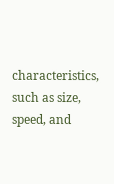characteristics, such as size, speed, and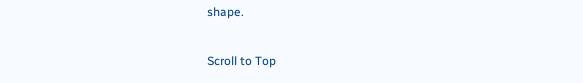shape.

Scroll to Top